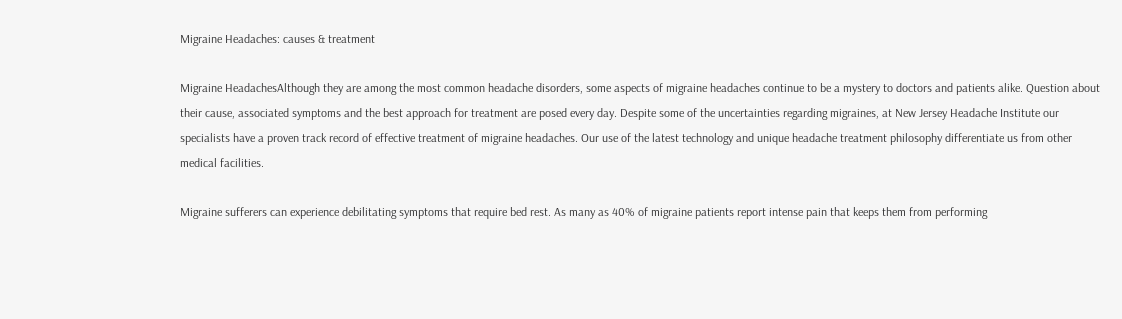Migraine Headaches: causes & treatment

Migraine HeadachesAlthough they are among the most common headache disorders, some aspects of migraine headaches continue to be a mystery to doctors and patients alike. Question about their cause, associated symptoms and the best approach for treatment are posed every day. Despite some of the uncertainties regarding migraines, at New Jersey Headache Institute our specialists have a proven track record of effective treatment of migraine headaches. Our use of the latest technology and unique headache treatment philosophy differentiate us from other medical facilities.

Migraine sufferers can experience debilitating symptoms that require bed rest. As many as 40% of migraine patients report intense pain that keeps them from performing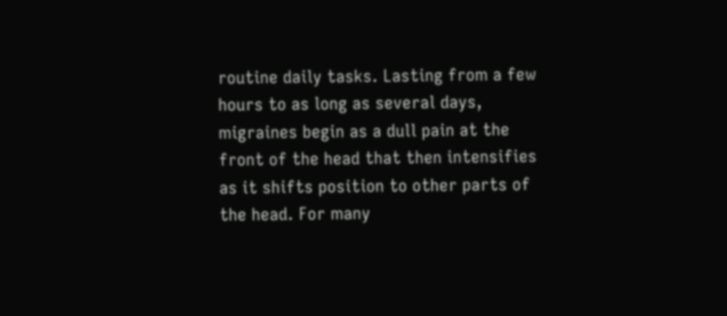routine daily tasks. Lasting from a few hours to as long as several days, migraines begin as a dull pain at the front of the head that then intensifies as it shifts position to other parts of the head. For many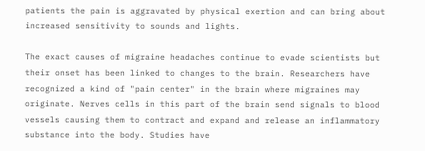patients the pain is aggravated by physical exertion and can bring about increased sensitivity to sounds and lights.

The exact causes of migraine headaches continue to evade scientists but their onset has been linked to changes to the brain. Researchers have recognized a kind of "pain center" in the brain where migraines may originate. Nerves cells in this part of the brain send signals to blood vessels causing them to contract and expand and release an inflammatory substance into the body. Studies have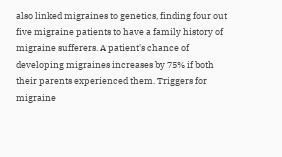also linked migraines to genetics, finding four out five migraine patients to have a family history of migraine sufferers. A patient's chance of developing migraines increases by 75% if both their parents experienced them. Triggers for migraine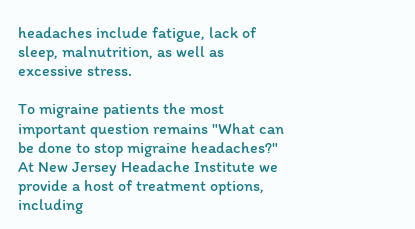headaches include fatigue, lack of sleep, malnutrition, as well as excessive stress.

To migraine patients the most important question remains "What can be done to stop migraine headaches?" At New Jersey Headache Institute we provide a host of treatment options, including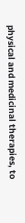physical and medicinal therapies, to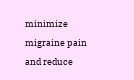minimize migraine pain and reduce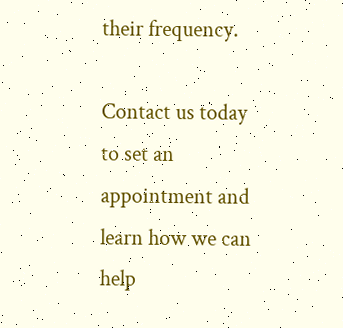their frequency.

Contact us today to set an appointment and learn how we can help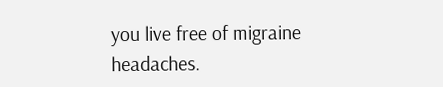you live free of migraine headaches.